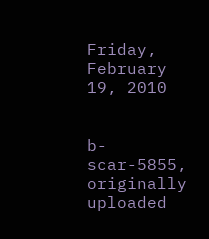Friday, February 19, 2010


b-scar-5855, originally uploaded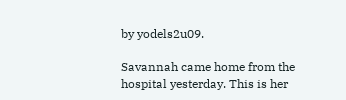by yodels2u09.

Savannah came home from the hospital yesterday. This is her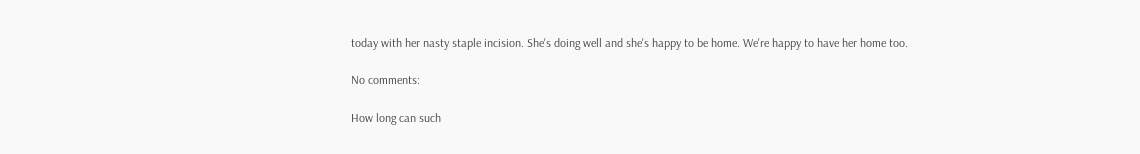today with her nasty staple incision. She's doing well and she's happy to be home. We're happy to have her home too.

No comments:

How long can such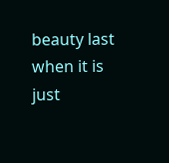beauty last when it is just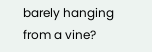barely hanging from a vine?